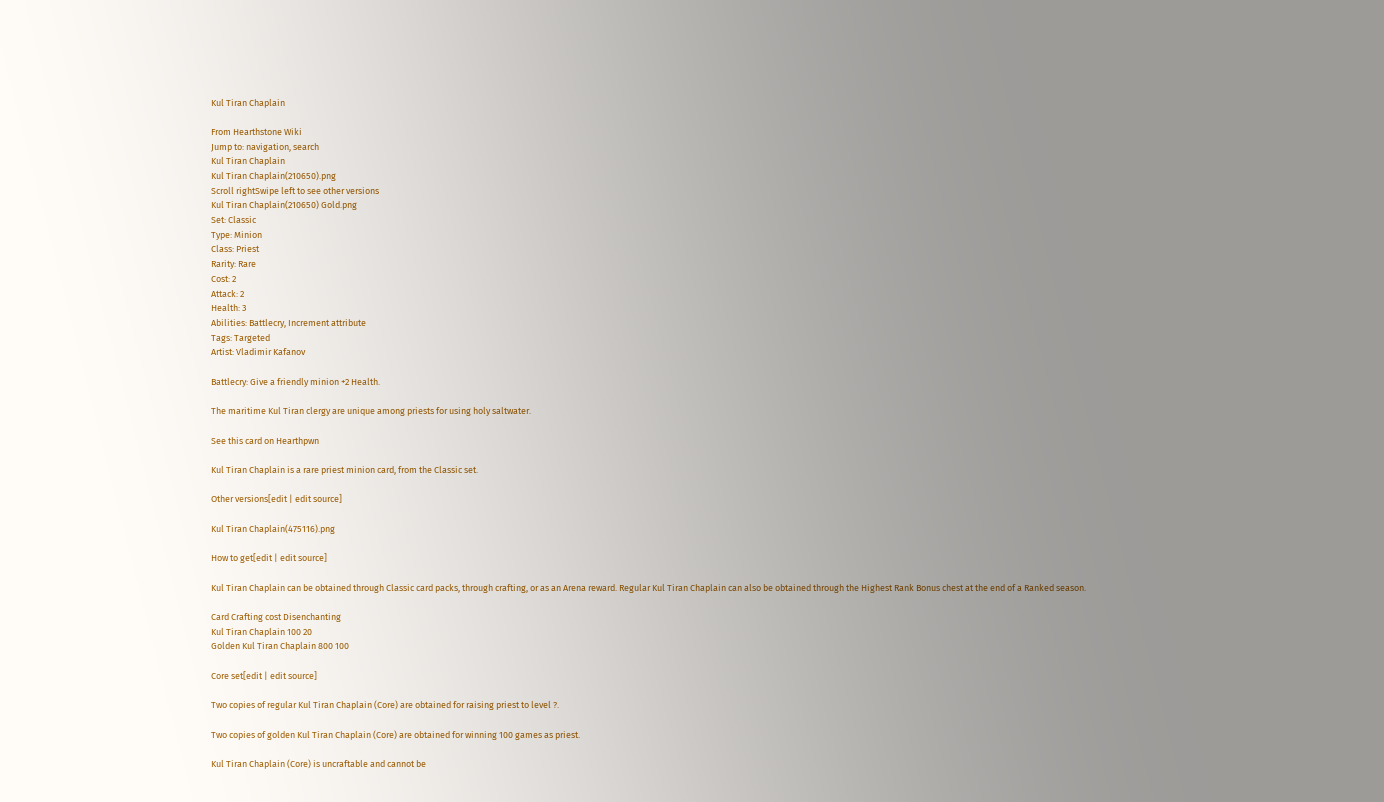Kul Tiran Chaplain

From Hearthstone Wiki
Jump to: navigation, search
Kul Tiran Chaplain
Kul Tiran Chaplain(210650).png
Scroll rightSwipe left to see other versions
Kul Tiran Chaplain(210650) Gold.png
Set: Classic
Type: Minion
Class: Priest
Rarity: Rare
Cost: 2
Attack: 2
Health: 3
Abilities: Battlecry, Increment attribute
Tags: Targeted
Artist: Vladimir Kafanov

Battlecry: Give a friendly minion +2 Health.

The maritime Kul Tiran clergy are unique among priests for using holy saltwater.

See this card on Hearthpwn

Kul Tiran Chaplain is a rare priest minion card, from the Classic set.

Other versions[edit | edit source]

Kul Tiran Chaplain(475116).png

How to get[edit | edit source]

Kul Tiran Chaplain can be obtained through Classic card packs, through crafting, or as an Arena reward. Regular Kul Tiran Chaplain can also be obtained through the Highest Rank Bonus chest at the end of a Ranked season.

Card Crafting cost Disenchanting
Kul Tiran Chaplain 100 20
Golden Kul Tiran Chaplain 800 100

Core set[edit | edit source]

Two copies of regular Kul Tiran Chaplain (Core) are obtained for raising priest to level ?.

Two copies of golden Kul Tiran Chaplain (Core) are obtained for winning 100 games as priest.

Kul Tiran Chaplain (Core) is uncraftable and cannot be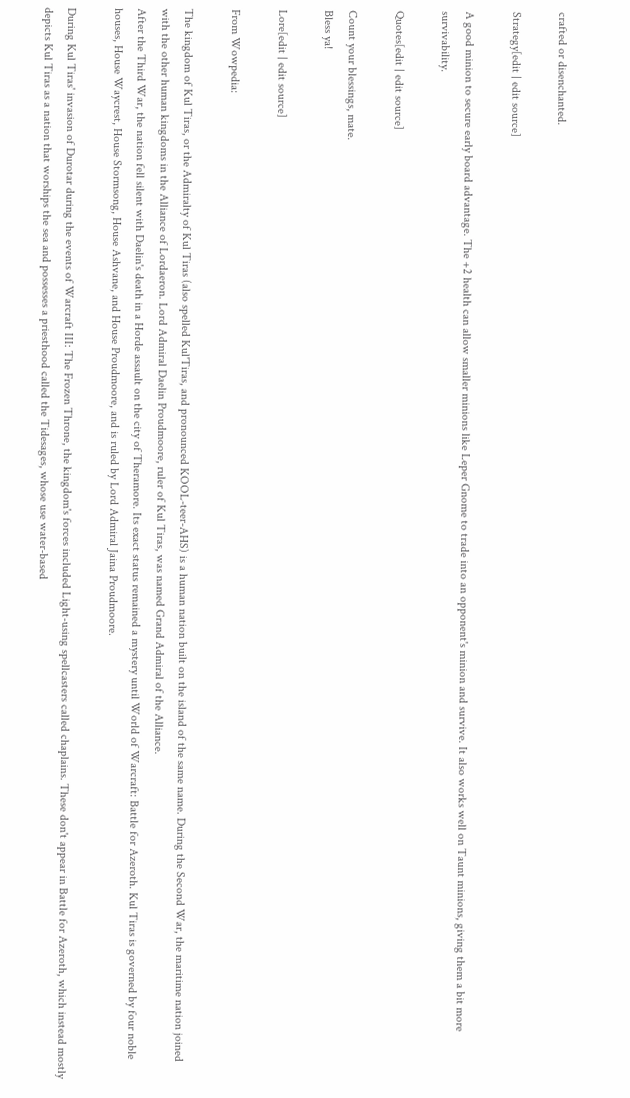crafted or disenchanted.

Strategy[edit | edit source]

A good minion to secure early board advantage. The +2 health can allow smaller minions like Leper Gnome to trade into an opponent's minion and survive. It also works well on Taunt minions, giving them a bit more survivability.

Quotes[edit | edit source]

Count your blessings, mate.
Bless ya!

Lore[edit | edit source]

From Wowpedia:

The kingdom of Kul Tiras, or the Admiralty of Kul Tiras (also spelled Kul'Tiras, and pronounced KOOL-teer-AHS) is a human nation built on the island of the same name. During the Second War, the maritime nation joined with the other human kingdoms in the Alliance of Lordaeron. Lord Admiral Daelin Proudmoore, ruler of Kul Tiras, was named Grand Admiral of the Alliance.
After the Third War, the nation fell silent with Daelin's death in a Horde assault on the city of Theramore. Its exact status remained a mystery until World of Warcraft: Battle for Azeroth. Kul Tiras is governed by four noble houses, House Waycrest, House Stormsong, House Ashvane, and House Proudmoore, and is ruled by Lord Admiral Jaina Proudmoore.

During Kul Tiras' invasion of Durotar during the events of Warcraft III: The Frozen Throne, the kingdom's forces included Light-using spellcasters called chaplains. These don't appear in Battle for Azeroth, which instead mostly depicts Kul Tiras as a nation that worships the sea and possesses a priesthood called the Tidesages, whose use water-based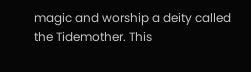magic and worship a deity called the Tidemother. This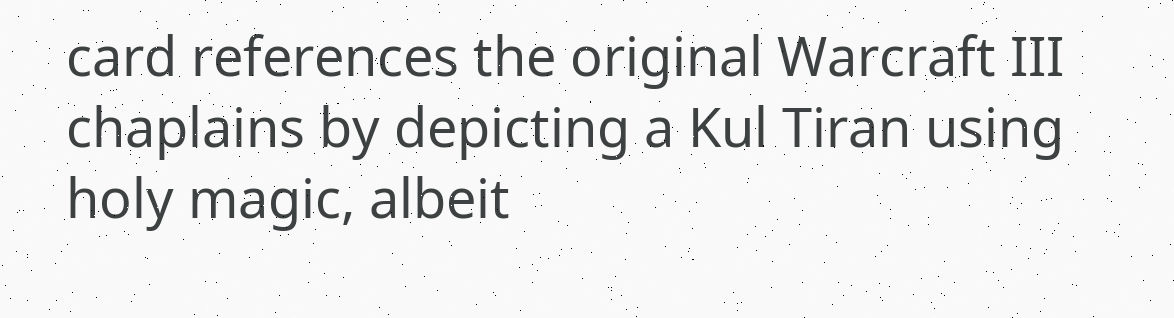card references the original Warcraft III chaplains by depicting a Kul Tiran using holy magic, albeit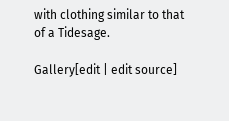with clothing similar to that of a Tidesage.

Gallery[edit | edit source]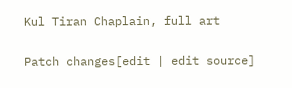Kul Tiran Chaplain, full art

Patch changes[edit | edit source]